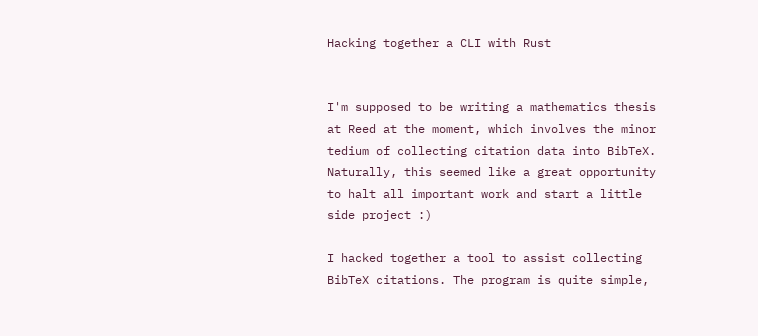Hacking together a CLI with Rust


I'm supposed to be writing a mathematics thesis at Reed at the moment, which involves the minor tedium of collecting citation data into BibTeX. Naturally, this seemed like a great opportunity to halt all important work and start a little side project :)

I hacked together a tool to assist collecting BibTeX citations. The program is quite simple,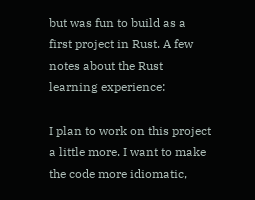but was fun to build as a first project in Rust. A few notes about the Rust learning experience:

I plan to work on this project a little more. I want to make the code more idiomatic,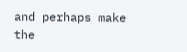and perhaps make the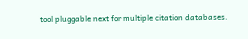tool pluggable next for multiple citation databases.